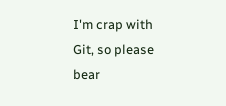I'm crap with Git, so please bear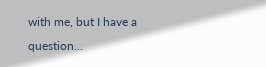with me, but I have a question...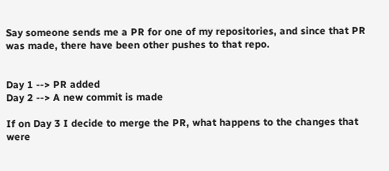Say someone sends me a PR for one of my repositories, and since that PR was made, there have been other pushes to that repo.


Day 1 --> PR added
Day 2 --> A new commit is made

If on Day 3 I decide to merge the PR, what happens to the changes that were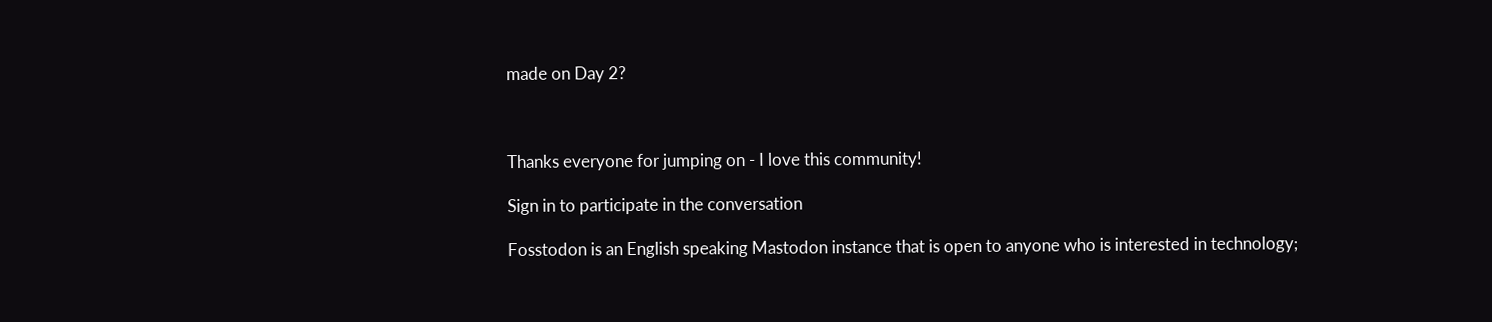made on Day 2?



Thanks everyone for jumping on - I love this community!

Sign in to participate in the conversation

Fosstodon is an English speaking Mastodon instance that is open to anyone who is interested in technology;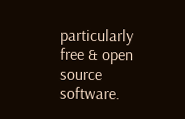particularly free & open source software.